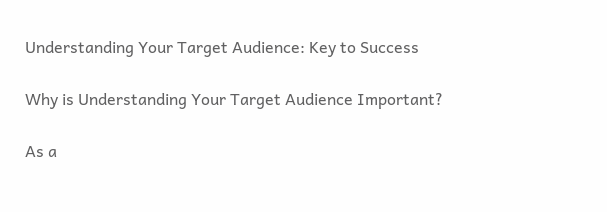Understanding Your Target Audience: Key to Success

Why is Understanding Your Target Audience Important?

As a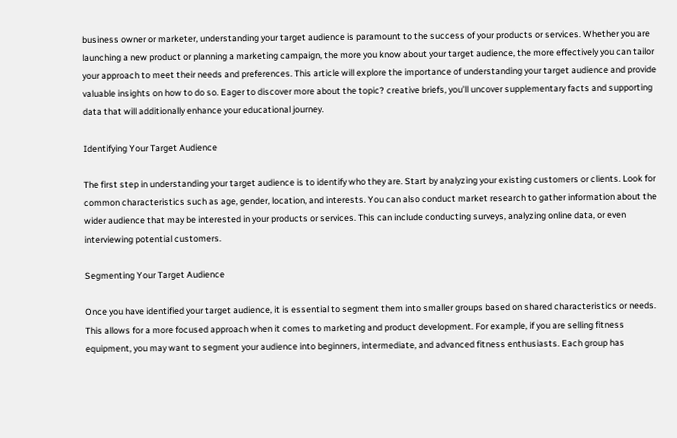business owner or marketer, understanding your target audience is paramount to the success of your products or services. Whether you are launching a new product or planning a marketing campaign, the more you know about your target audience, the more effectively you can tailor your approach to meet their needs and preferences. This article will explore the importance of understanding your target audience and provide valuable insights on how to do so. Eager to discover more about the topic? creative briefs, you’ll uncover supplementary facts and supporting data that will additionally enhance your educational journey.

Identifying Your Target Audience

The first step in understanding your target audience is to identify who they are. Start by analyzing your existing customers or clients. Look for common characteristics such as age, gender, location, and interests. You can also conduct market research to gather information about the wider audience that may be interested in your products or services. This can include conducting surveys, analyzing online data, or even interviewing potential customers.

Segmenting Your Target Audience

Once you have identified your target audience, it is essential to segment them into smaller groups based on shared characteristics or needs. This allows for a more focused approach when it comes to marketing and product development. For example, if you are selling fitness equipment, you may want to segment your audience into beginners, intermediate, and advanced fitness enthusiasts. Each group has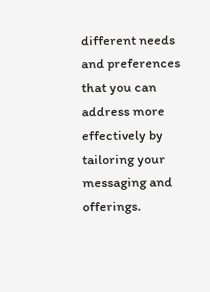different needs and preferences that you can address more effectively by tailoring your messaging and offerings.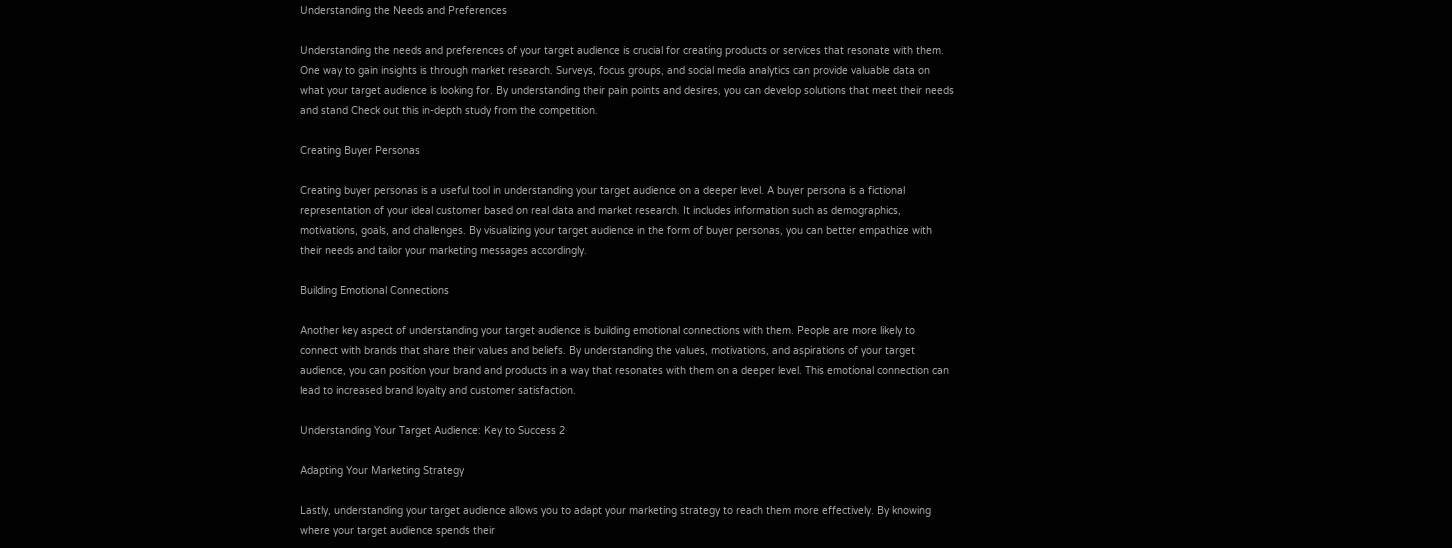Understanding the Needs and Preferences

Understanding the needs and preferences of your target audience is crucial for creating products or services that resonate with them. One way to gain insights is through market research. Surveys, focus groups, and social media analytics can provide valuable data on what your target audience is looking for. By understanding their pain points and desires, you can develop solutions that meet their needs and stand Check out this in-depth study from the competition.

Creating Buyer Personas

Creating buyer personas is a useful tool in understanding your target audience on a deeper level. A buyer persona is a fictional representation of your ideal customer based on real data and market research. It includes information such as demographics, motivations, goals, and challenges. By visualizing your target audience in the form of buyer personas, you can better empathize with their needs and tailor your marketing messages accordingly.

Building Emotional Connections

Another key aspect of understanding your target audience is building emotional connections with them. People are more likely to connect with brands that share their values and beliefs. By understanding the values, motivations, and aspirations of your target audience, you can position your brand and products in a way that resonates with them on a deeper level. This emotional connection can lead to increased brand loyalty and customer satisfaction.

Understanding Your Target Audience: Key to Success 2

Adapting Your Marketing Strategy

Lastly, understanding your target audience allows you to adapt your marketing strategy to reach them more effectively. By knowing where your target audience spends their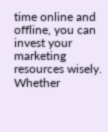time online and offline, you can invest your marketing resources wisely. Whether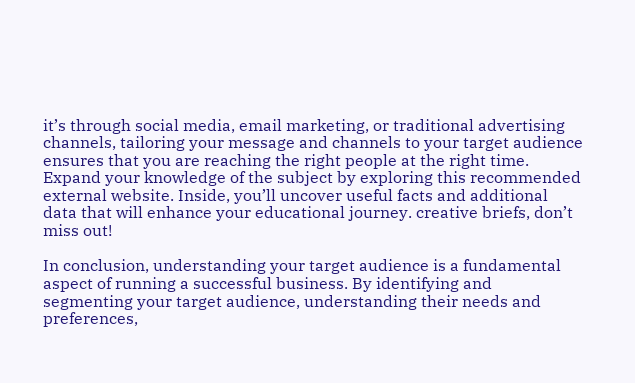it’s through social media, email marketing, or traditional advertising channels, tailoring your message and channels to your target audience ensures that you are reaching the right people at the right time. Expand your knowledge of the subject by exploring this recommended external website. Inside, you’ll uncover useful facts and additional data that will enhance your educational journey. creative briefs, don’t miss out!

In conclusion, understanding your target audience is a fundamental aspect of running a successful business. By identifying and segmenting your target audience, understanding their needs and preferences,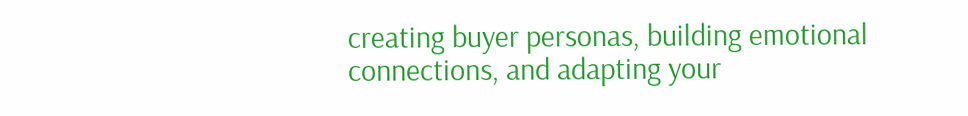creating buyer personas, building emotional connections, and adapting your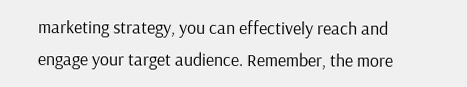marketing strategy, you can effectively reach and engage your target audience. Remember, the more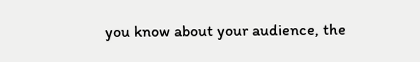you know about your audience, the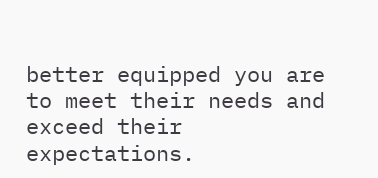better equipped you are to meet their needs and exceed their expectations.